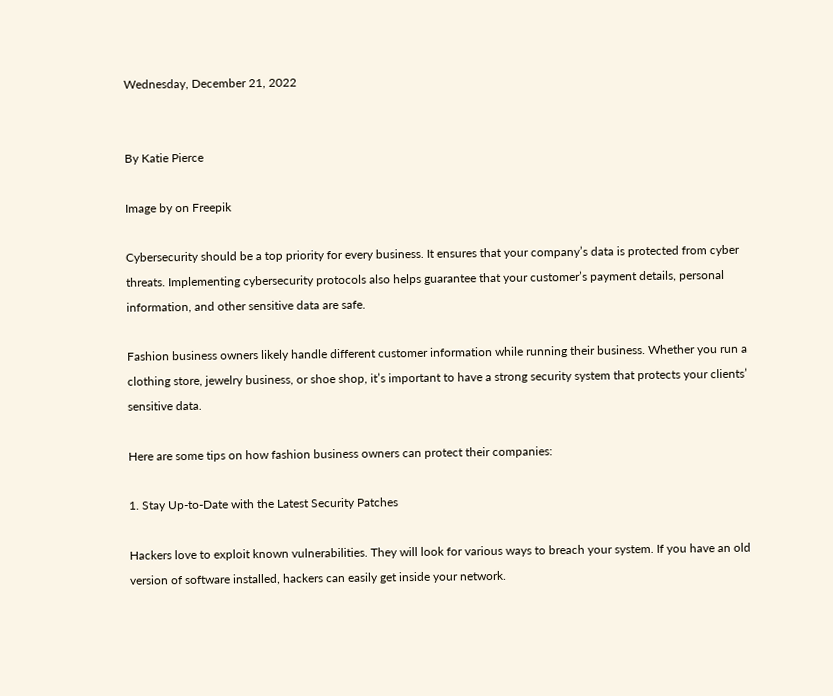Wednesday, December 21, 2022


By Katie Pierce

Image by on Freepik

Cybersecurity should be a top priority for every business. It ensures that your company’s data is protected from cyber threats. Implementing cybersecurity protocols also helps guarantee that your customer’s payment details, personal information, and other sensitive data are safe.

Fashion business owners likely handle different customer information while running their business. Whether you run a clothing store, jewelry business, or shoe shop, it’s important to have a strong security system that protects your clients’ sensitive data.

Here are some tips on how fashion business owners can protect their companies:

1. Stay Up-to-Date with the Latest Security Patches

Hackers love to exploit known vulnerabilities. They will look for various ways to breach your system. If you have an old version of software installed, hackers can easily get inside your network.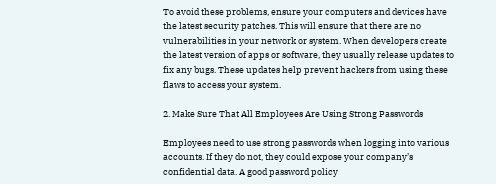To avoid these problems, ensure your computers and devices have the latest security patches. This will ensure that there are no vulnerabilities in your network or system. When developers create the latest version of apps or software, they usually release updates to fix any bugs. These updates help prevent hackers from using these flaws to access your system.

2. Make Sure That All Employees Are Using Strong Passwords

Employees need to use strong passwords when logging into various accounts. If they do not, they could expose your company’s confidential data. A good password policy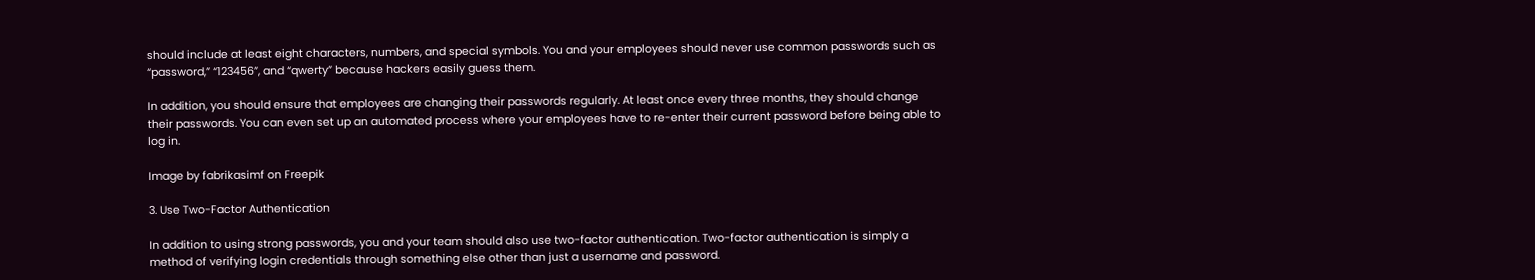should include at least eight characters, numbers, and special symbols. You and your employees should never use common passwords such as “password,” “123456”, and “qwerty” because hackers easily guess them.

In addition, you should ensure that employees are changing their passwords regularly. At least once every three months, they should change their passwords. You can even set up an automated process where your employees have to re-enter their current password before being able to log in.

Image by fabrikasimf on Freepik

3. Use Two-Factor Authentication

In addition to using strong passwords, you and your team should also use two-factor authentication. Two-factor authentication is simply a method of verifying login credentials through something else other than just a username and password.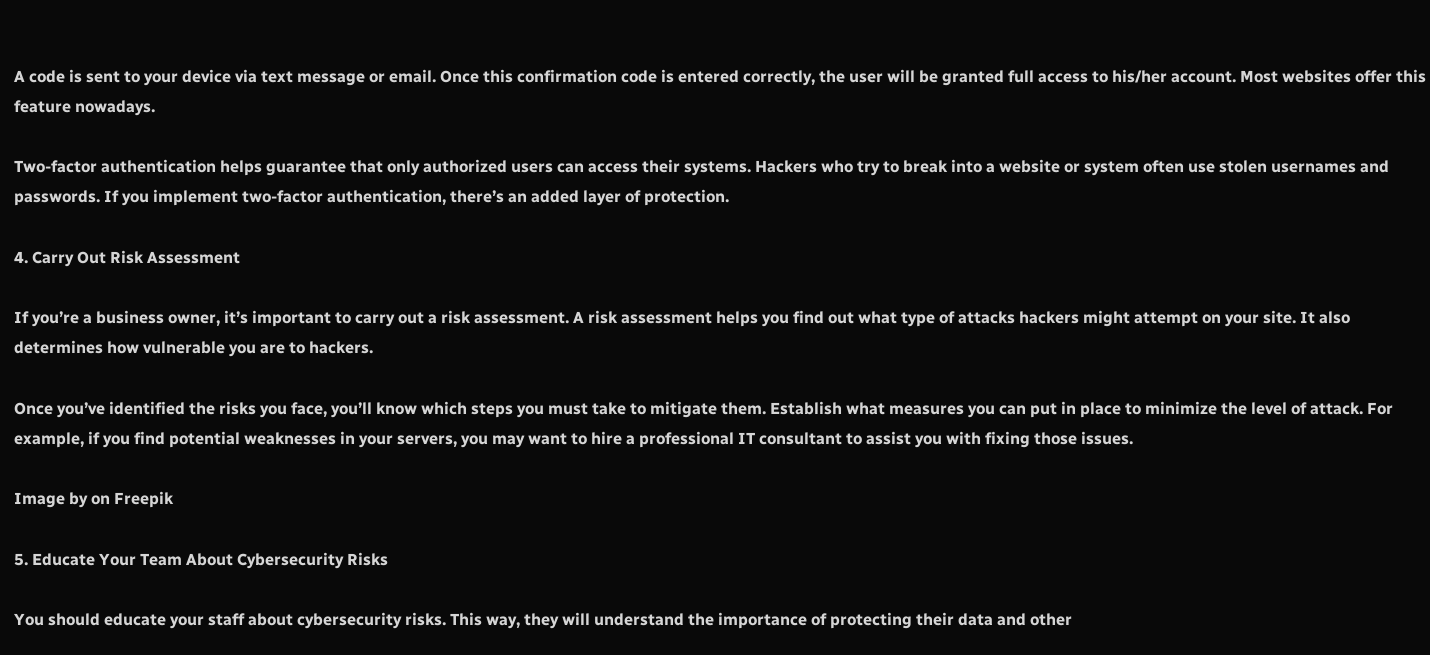A code is sent to your device via text message or email. Once this confirmation code is entered correctly, the user will be granted full access to his/her account. Most websites offer this feature nowadays.

Two-factor authentication helps guarantee that only authorized users can access their systems. Hackers who try to break into a website or system often use stolen usernames and passwords. If you implement two-factor authentication, there’s an added layer of protection.

4. Carry Out Risk Assessment

If you’re a business owner, it’s important to carry out a risk assessment. A risk assessment helps you find out what type of attacks hackers might attempt on your site. It also determines how vulnerable you are to hackers.

Once you’ve identified the risks you face, you’ll know which steps you must take to mitigate them. Establish what measures you can put in place to minimize the level of attack. For example, if you find potential weaknesses in your servers, you may want to hire a professional IT consultant to assist you with fixing those issues.

Image by on Freepik

5. Educate Your Team About Cybersecurity Risks

You should educate your staff about cybersecurity risks. This way, they will understand the importance of protecting their data and other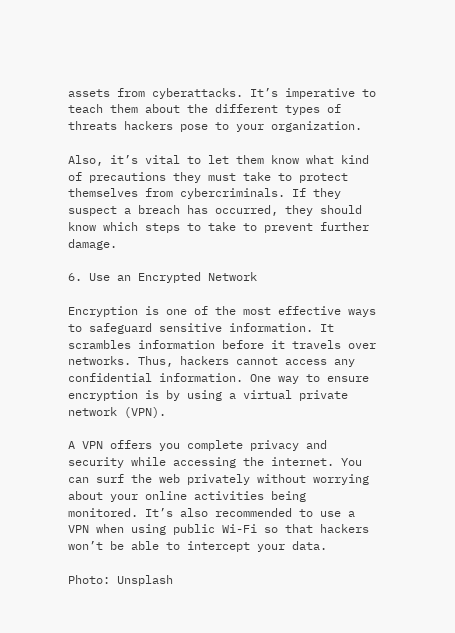assets from cyberattacks. It’s imperative to teach them about the different types of threats hackers pose to your organization.

Also, it’s vital to let them know what kind of precautions they must take to protect themselves from cybercriminals. If they suspect a breach has occurred, they should know which steps to take to prevent further damage.

6. Use an Encrypted Network

Encryption is one of the most effective ways to safeguard sensitive information. It scrambles information before it travels over networks. Thus, hackers cannot access any confidential information. One way to ensure encryption is by using a virtual private network (VPN).

A VPN offers you complete privacy and security while accessing the internet. You can surf the web privately without worrying about your online activities being monitored. It’s also recommended to use a VPN when using public Wi-Fi so that hackers won’t be able to intercept your data.

Photo: Unsplash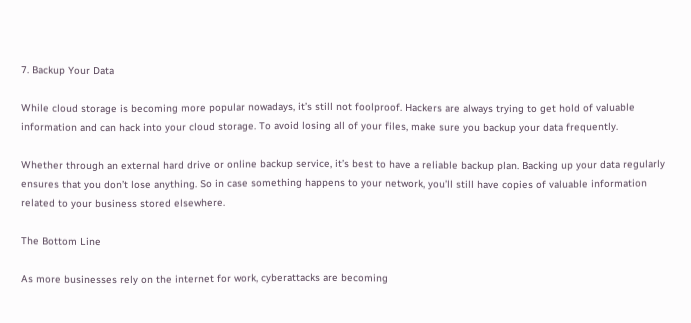7. Backup Your Data

While cloud storage is becoming more popular nowadays, it’s still not foolproof. Hackers are always trying to get hold of valuable information and can hack into your cloud storage. To avoid losing all of your files, make sure you backup your data frequently.

Whether through an external hard drive or online backup service, it’s best to have a reliable backup plan. Backing up your data regularly ensures that you don’t lose anything. So in case something happens to your network, you’ll still have copies of valuable information related to your business stored elsewhere.

The Bottom Line

As more businesses rely on the internet for work, cyberattacks are becoming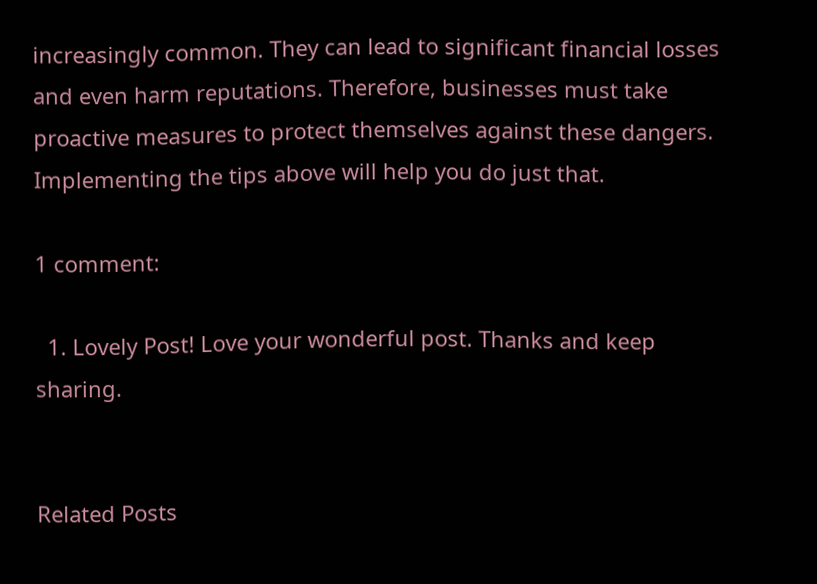increasingly common. They can lead to significant financial losses and even harm reputations. Therefore, businesses must take proactive measures to protect themselves against these dangers. Implementing the tips above will help you do just that.

1 comment:

  1. Lovely Post! Love your wonderful post. Thanks and keep sharing.


Related Posts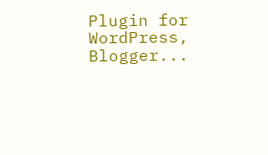Plugin for WordPress, Blogger...